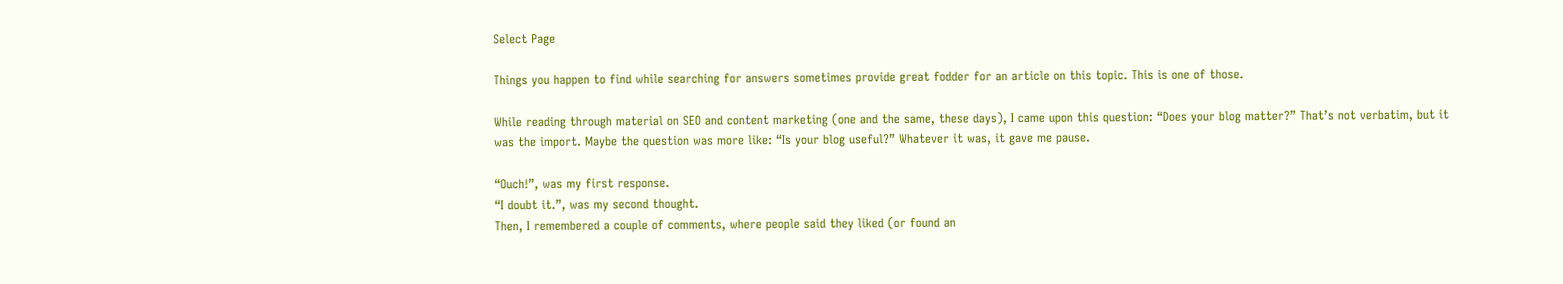Select Page

Things you happen to find while searching for answers sometimes provide great fodder for an article on this topic. This is one of those.

While reading through material on SEO and content marketing (one and the same, these days), I came upon this question: “Does your blog matter?” That’s not verbatim, but it was the import. Maybe the question was more like: “Is your blog useful?” Whatever it was, it gave me pause.

“Ouch!”, was my first response.
“I doubt it.”, was my second thought.
Then, I remembered a couple of comments, where people said they liked (or found an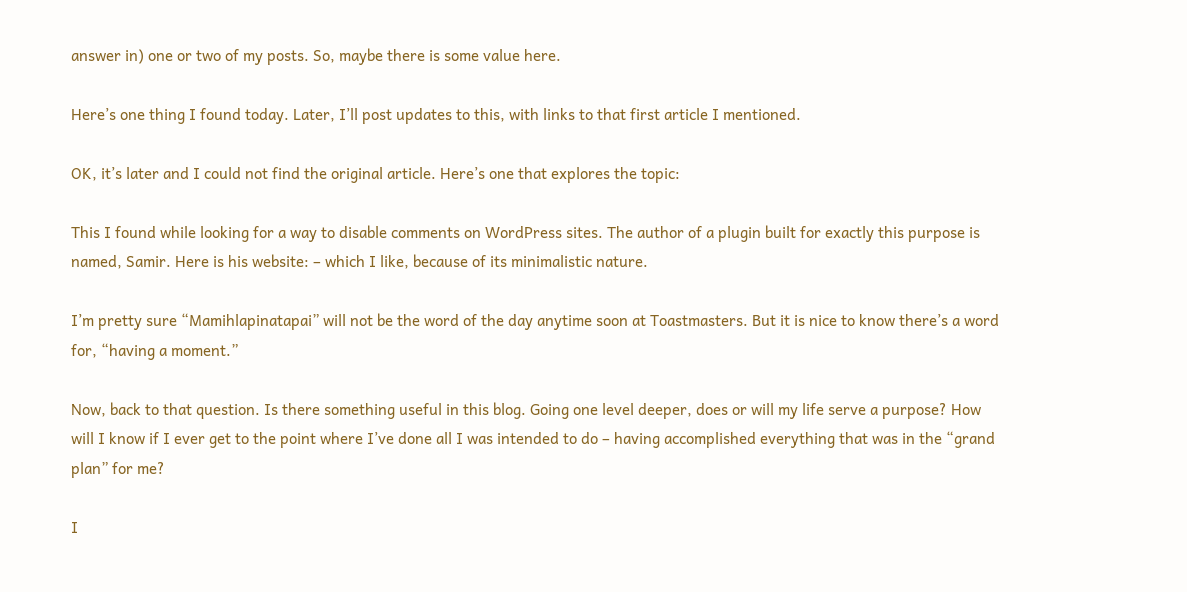answer in) one or two of my posts. So, maybe there is some value here.

Here’s one thing I found today. Later, I’ll post updates to this, with links to that first article I mentioned.

OK, it’s later and I could not find the original article. Here’s one that explores the topic:

This I found while looking for a way to disable comments on WordPress sites. The author of a plugin built for exactly this purpose is named, Samir. Here is his website: – which I like, because of its minimalistic nature.

I’m pretty sure “Mamihlapinatapai” will not be the word of the day anytime soon at Toastmasters. But it is nice to know there’s a word for, “having a moment.”

Now, back to that question. Is there something useful in this blog. Going one level deeper, does or will my life serve a purpose? How will I know if I ever get to the point where I’ve done all I was intended to do – having accomplished everything that was in the “grand plan” for me?

I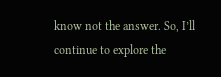know not the answer. So, I’ll continue to explore the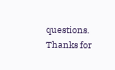questions. Thanks for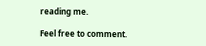reading me.

Feel free to comment.